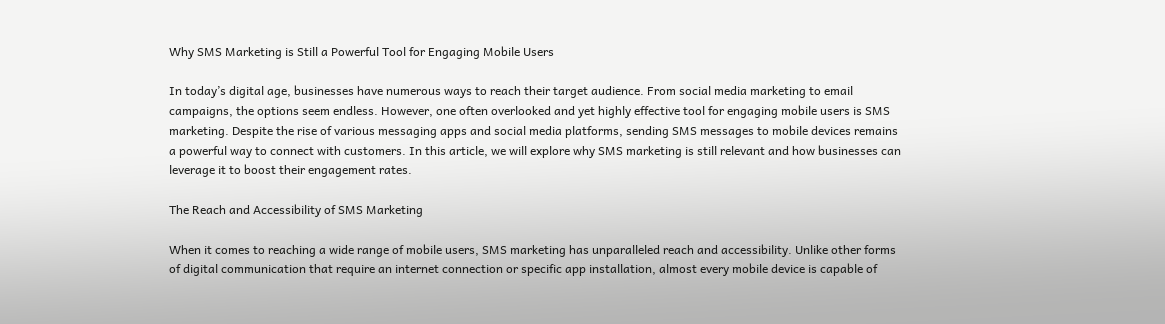Why SMS Marketing is Still a Powerful Tool for Engaging Mobile Users

In today’s digital age, businesses have numerous ways to reach their target audience. From social media marketing to email campaigns, the options seem endless. However, one often overlooked and yet highly effective tool for engaging mobile users is SMS marketing. Despite the rise of various messaging apps and social media platforms, sending SMS messages to mobile devices remains a powerful way to connect with customers. In this article, we will explore why SMS marketing is still relevant and how businesses can leverage it to boost their engagement rates.

The Reach and Accessibility of SMS Marketing

When it comes to reaching a wide range of mobile users, SMS marketing has unparalleled reach and accessibility. Unlike other forms of digital communication that require an internet connection or specific app installation, almost every mobile device is capable of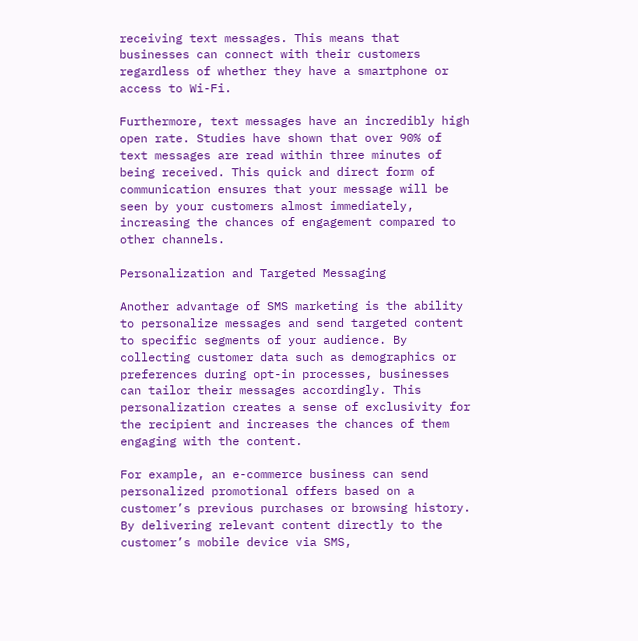receiving text messages. This means that businesses can connect with their customers regardless of whether they have a smartphone or access to Wi-Fi.

Furthermore, text messages have an incredibly high open rate. Studies have shown that over 90% of text messages are read within three minutes of being received. This quick and direct form of communication ensures that your message will be seen by your customers almost immediately, increasing the chances of engagement compared to other channels.

Personalization and Targeted Messaging

Another advantage of SMS marketing is the ability to personalize messages and send targeted content to specific segments of your audience. By collecting customer data such as demographics or preferences during opt-in processes, businesses can tailor their messages accordingly. This personalization creates a sense of exclusivity for the recipient and increases the chances of them engaging with the content.

For example, an e-commerce business can send personalized promotional offers based on a customer’s previous purchases or browsing history. By delivering relevant content directly to the customer’s mobile device via SMS,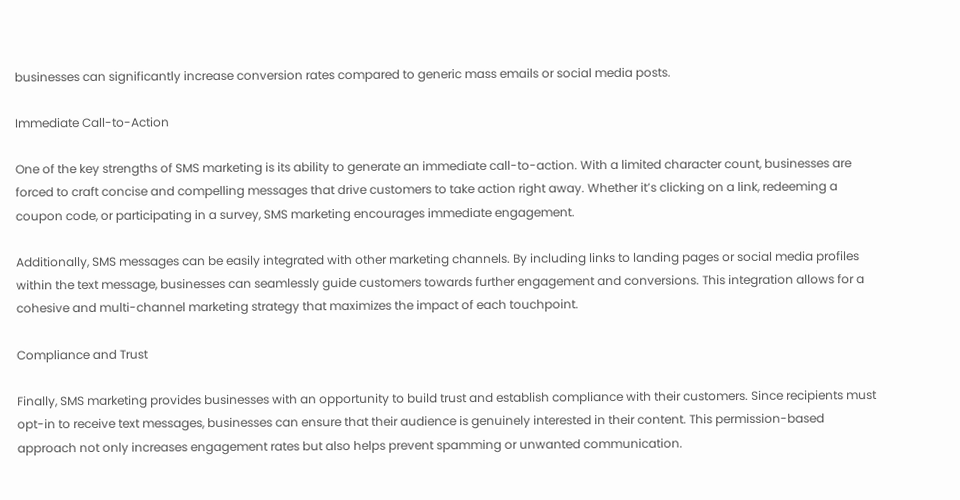businesses can significantly increase conversion rates compared to generic mass emails or social media posts.

Immediate Call-to-Action

One of the key strengths of SMS marketing is its ability to generate an immediate call-to-action. With a limited character count, businesses are forced to craft concise and compelling messages that drive customers to take action right away. Whether it’s clicking on a link, redeeming a coupon code, or participating in a survey, SMS marketing encourages immediate engagement.

Additionally, SMS messages can be easily integrated with other marketing channels. By including links to landing pages or social media profiles within the text message, businesses can seamlessly guide customers towards further engagement and conversions. This integration allows for a cohesive and multi-channel marketing strategy that maximizes the impact of each touchpoint.

Compliance and Trust

Finally, SMS marketing provides businesses with an opportunity to build trust and establish compliance with their customers. Since recipients must opt-in to receive text messages, businesses can ensure that their audience is genuinely interested in their content. This permission-based approach not only increases engagement rates but also helps prevent spamming or unwanted communication.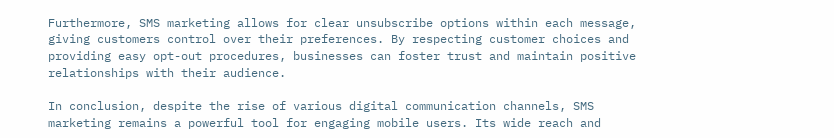Furthermore, SMS marketing allows for clear unsubscribe options within each message, giving customers control over their preferences. By respecting customer choices and providing easy opt-out procedures, businesses can foster trust and maintain positive relationships with their audience.

In conclusion, despite the rise of various digital communication channels, SMS marketing remains a powerful tool for engaging mobile users. Its wide reach and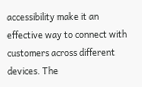accessibility make it an effective way to connect with customers across different devices. The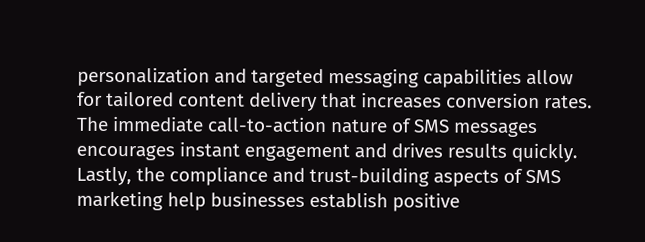personalization and targeted messaging capabilities allow for tailored content delivery that increases conversion rates. The immediate call-to-action nature of SMS messages encourages instant engagement and drives results quickly. Lastly, the compliance and trust-building aspects of SMS marketing help businesses establish positive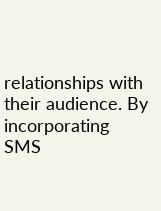relationships with their audience. By incorporating SMS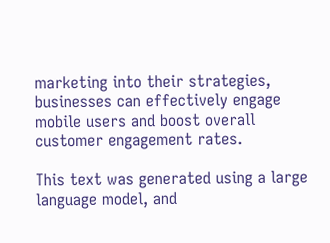marketing into their strategies, businesses can effectively engage mobile users and boost overall customer engagement rates.

This text was generated using a large language model, and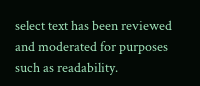select text has been reviewed and moderated for purposes such as readability.